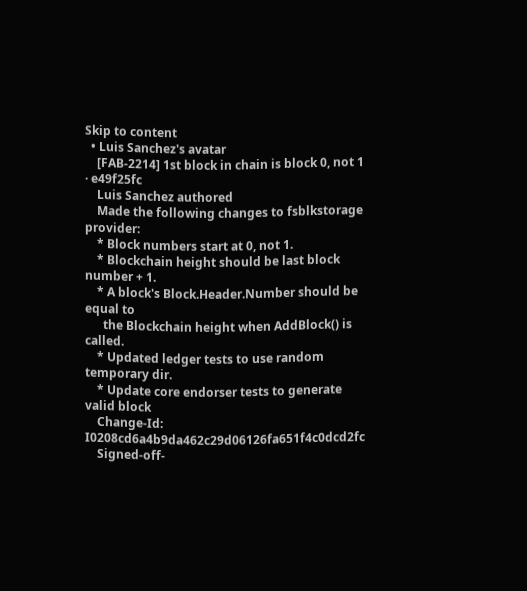Skip to content
  • Luis Sanchez's avatar
    [FAB-2214] 1st block in chain is block 0, not 1 · e49f25fc
    Luis Sanchez authored
    Made the following changes to fsblkstorage provider:
    * Block numbers start at 0, not 1.
    * Blockchain height should be last block number + 1.
    * A block's Block.Header.Number should be equal to
      the Blockchain height when AddBlock() is called.
    * Updated ledger tests to use random temporary dir.
    * Update core endorser tests to generate valid block
    Change-Id: I0208cd6a4b9da462c29d06126fa651f4c0dcd2fc
    Signed-off-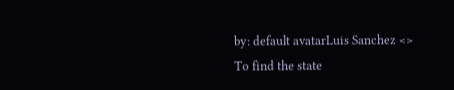by: default avatarLuis Sanchez <>
To find the state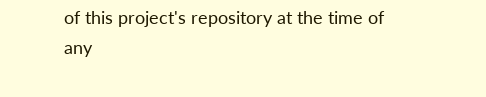of this project's repository at the time of any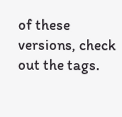of these versions, check out the tags.